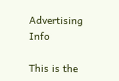Advertising Info

This is the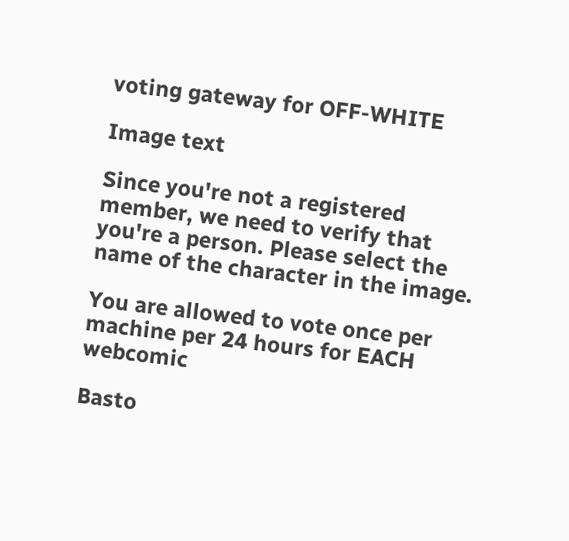voting gateway for OFF-WHITE

Image text

Since you're not a registered member, we need to verify that you're a person. Please select the name of the character in the image.

You are allowed to vote once per machine per 24 hours for EACH webcomic

Basto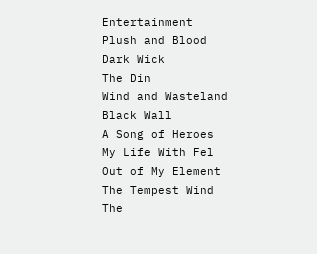Entertainment
Plush and Blood
Dark Wick
The Din
Wind and Wasteland
Black Wall
A Song of Heroes
My Life With Fel
Out of My Element
The Tempest Wind
The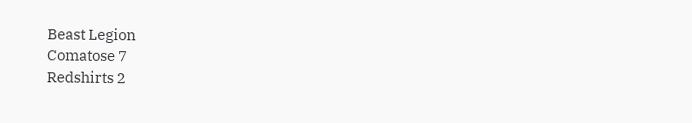Beast Legion
Comatose 7
Redshirts 2